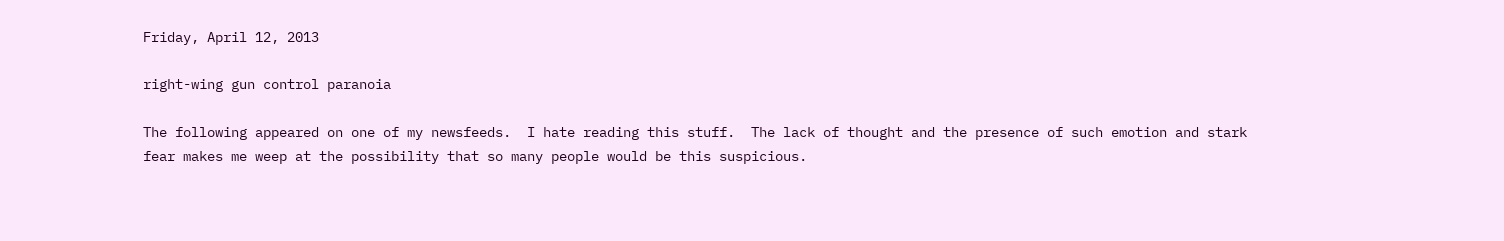Friday, April 12, 2013

right-wing gun control paranoia

The following appeared on one of my newsfeeds.  I hate reading this stuff.  The lack of thought and the presence of such emotion and stark fear makes me weep at the possibility that so many people would be this suspicious.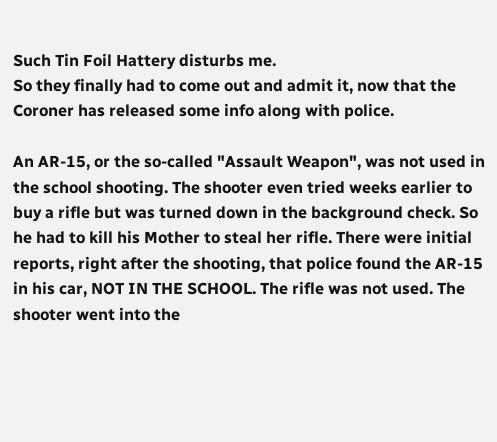Such Tin Foil Hattery disturbs me.
So they finally had to come out and admit it, now that the Coroner has released some info along with police.

An AR-15, or the so-called "Assault Weapon", was not used in the school shooting. The shooter even tried weeks earlier to buy a rifle but was turned down in the background check. So he had to kill his Mother to steal her rifle. There were initial reports, right after the shooting, that police found the AR-15 in his car, NOT IN THE SCHOOL. The rifle was not used. The shooter went into the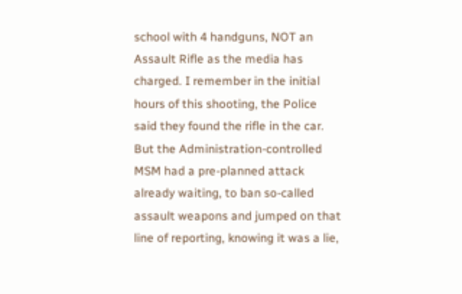school with 4 handguns, NOT an Assault Rifle as the media has charged. I remember in the initial hours of this shooting, the Police said they found the rifle in the car. But the Administration-controlled MSM had a pre-planned attack already waiting, to ban so-called assault weapons and jumped on that line of reporting, knowing it was a lie,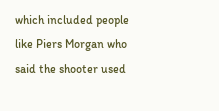which included people like Piers Morgan who said the shooter used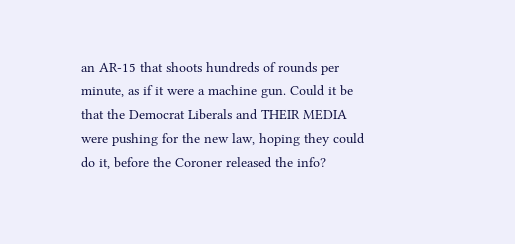an AR-15 that shoots hundreds of rounds per minute, as if it were a machine gun. Could it be that the Democrat Liberals and THEIR MEDIA were pushing for the new law, hoping they could do it, before the Coroner released the info?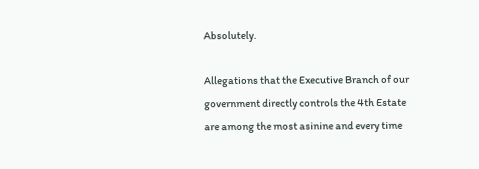Absolutely.

Allegations that the Executive Branch of our government directly controls the 4th Estate are among the most asinine and every time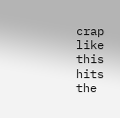crap like this hits the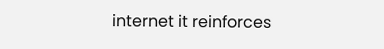internet it reinforces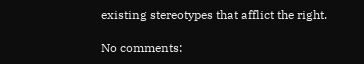existing stereotypes that afflict the right.

No comments: